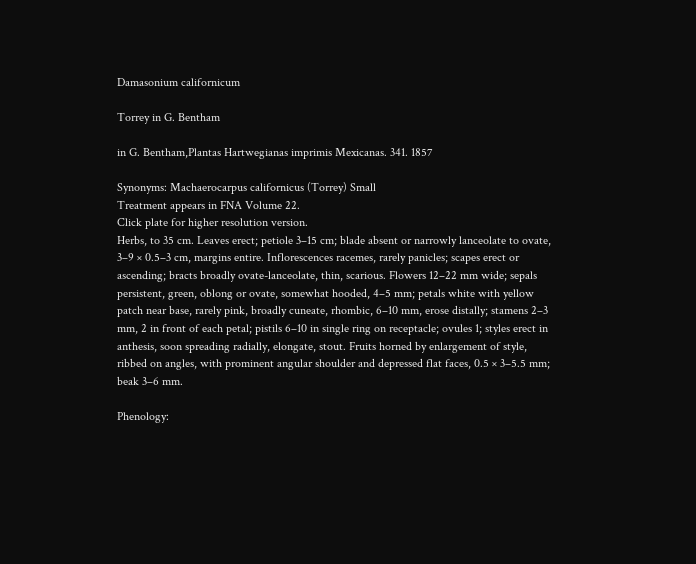Damasonium californicum

Torrey in G. Bentham

in G. Bentham,Plantas Hartwegianas imprimis Mexicanas. 341. 1857

Synonyms: Machaerocarpus californicus (Torrey) Small
Treatment appears in FNA Volume 22.
Click plate for higher resolution version.
Herbs, to 35 cm. Leaves erect; petiole 3–15 cm; blade absent or narrowly lanceolate to ovate, 3–9 × 0.5–3 cm, margins entire. Inflorescences racemes, rarely panicles; scapes erect or ascending; bracts broadly ovate-lanceolate, thin, scarious. Flowers 12–22 mm wide; sepals persistent, green, oblong or ovate, somewhat hooded, 4–5 mm; petals white with yellow patch near base, rarely pink, broadly cuneate, rhombic, 6–10 mm, erose distally; stamens 2–3 mm, 2 in front of each petal; pistils 6–10 in single ring on receptacle; ovules 1; styles erect in anthesis, soon spreading radially, elongate, stout. Fruits horned by enlargement of style, ribbed on angles, with prominent angular shoulder and depressed flat faces, 0.5 × 3–5.5 mm; beak 3–6 mm.

Phenology: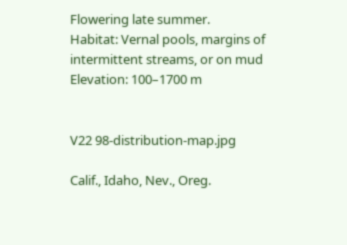Flowering late summer.
Habitat: Vernal pools, margins of intermittent streams, or on mud
Elevation: 100–1700 m


V22 98-distribution-map.jpg

Calif., Idaho, Nev., Oreg.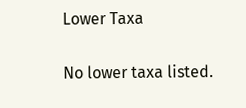Lower Taxa

No lower taxa listed.